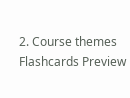2. Course themes Flashcards Preview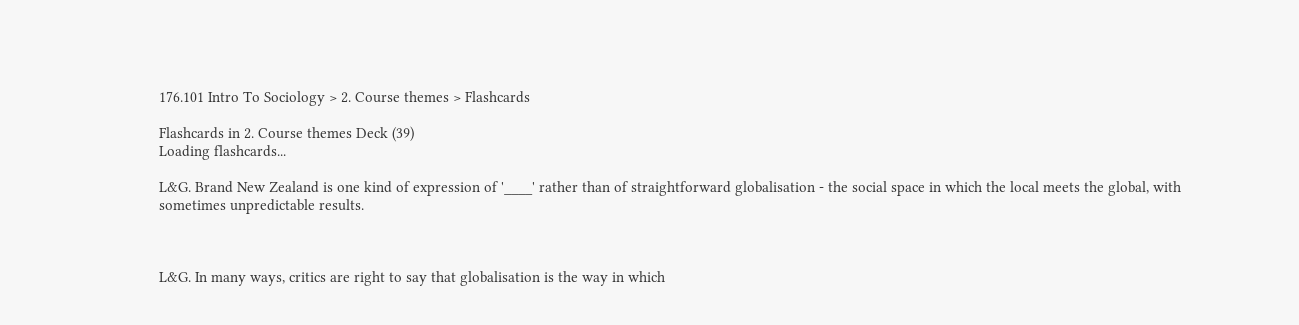176.101 Intro To Sociology > 2. Course themes > Flashcards

Flashcards in 2. Course themes Deck (39)
Loading flashcards...

L&G. Brand New Zealand is one kind of expression of '____' rather than of straightforward globalisation - the social space in which the local meets the global, with sometimes unpredictable results.



L&G. In many ways, critics are right to say that globalisation is the way in which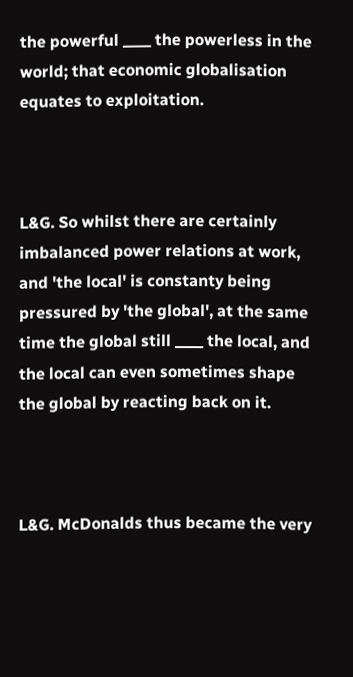the powerful ____ the powerless in the world; that economic globalisation equates to exploitation.



L&G. So whilst there are certainly imbalanced power relations at work, and 'the local' is constanty being pressured by 'the global', at the same time the global still ____ the local, and the local can even sometimes shape the global by reacting back on it.



L&G. McDonalds thus became the very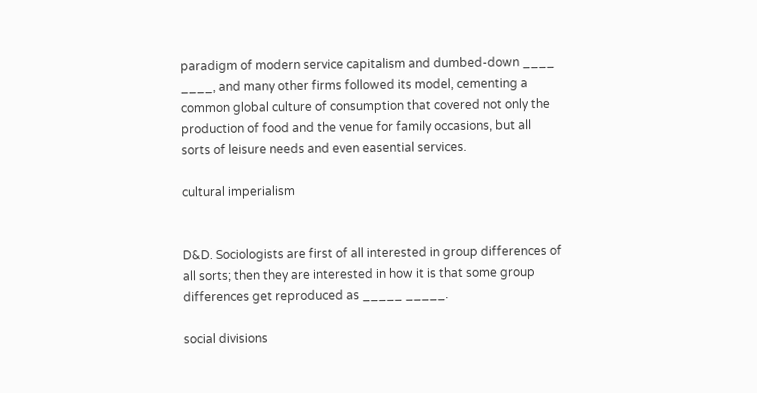paradigm of modern service capitalism and dumbed-down ____ ____, and many other firms followed its model, cementing a common global culture of consumption that covered not only the production of food and the venue for family occasions, but all sorts of leisure needs and even easential services.

cultural imperialism


D&D. Sociologists are first of all interested in group differences of all sorts; then they are interested in how it is that some group differences get reproduced as _____ _____.

social divisions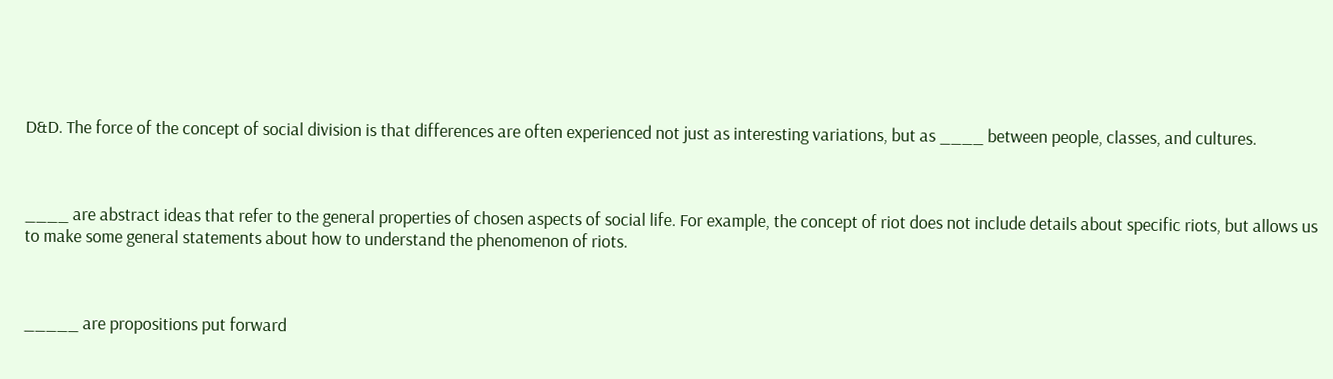D&D. The force of the concept of social division is that differences are often experienced not just as interesting variations, but as ____ between people, classes, and cultures.



____ are abstract ideas that refer to the general properties of chosen aspects of social life. For example, the concept of riot does not include details about specific riots, but allows us to make some general statements about how to understand the phenomenon of riots.



_____ are propositions put forward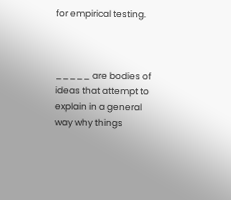for empirical testing.



_____ are bodies of ideas that attempt to explain in a general way why things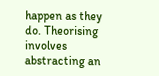happen as they do. Theorising involves abstracting an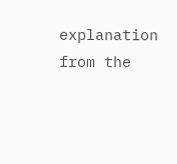explanation from the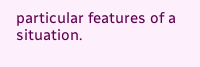particular features of a situation.